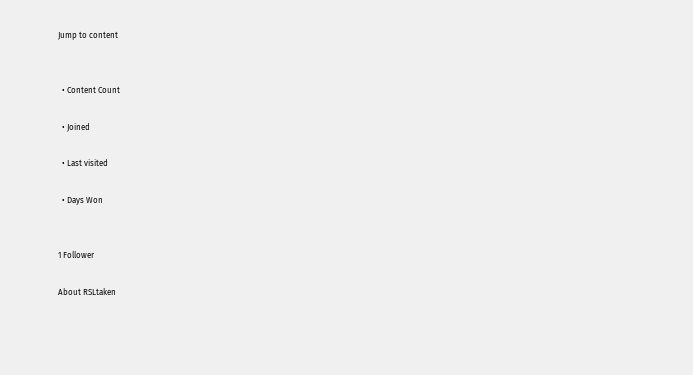Jump to content


  • Content Count

  • Joined

  • Last visited

  • Days Won


1 Follower

About RSLtaken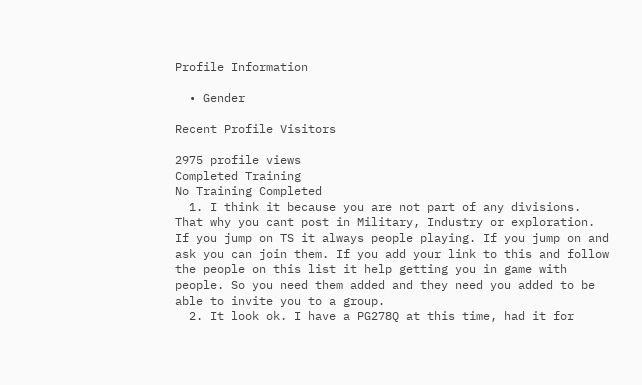Profile Information

  • Gender

Recent Profile Visitors

2975 profile views
Completed Training
No Training Completed
  1. I think it because you are not part of any divisions. That why you cant post in Military, Industry or exploration. If you jump on TS it always people playing. If you jump on and ask you can join them. If you add your link to this and follow the people on this list it help getting you in game with people. So you need them added and they need you added to be able to invite you to a group.
  2. It look ok. I have a PG278Q at this time, had it for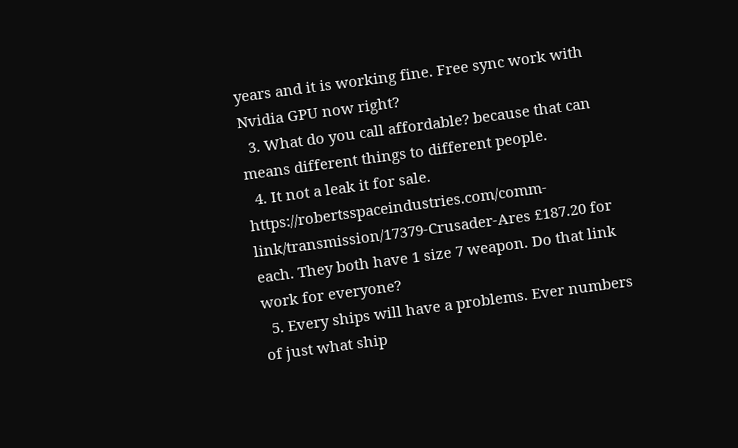years and it is working fine. Free sync work with Nvidia GPU now right?
  3. What do you call affordable? because that can means different things to different people.
  4. It not a leak it for sale. https://robertsspaceindustries.com/comm-link/transmission/17379-Crusader-Ares £187.20 for each. They both have 1 size 7 weapon. Do that link work for everyone?
  5. Every ships will have a problems. Ever numbers of just what ship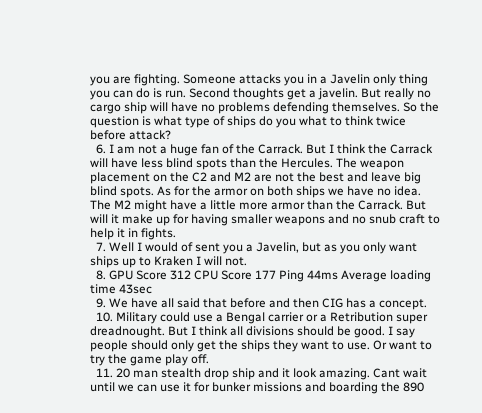you are fighting. Someone attacks you in a Javelin only thing you can do is run. Second thoughts get a javelin. But really no cargo ship will have no problems defending themselves. So the question is what type of ships do you what to think twice before attack?
  6. I am not a huge fan of the Carrack. But I think the Carrack will have less blind spots than the Hercules. The weapon placement on the C2 and M2 are not the best and leave big blind spots. As for the armor on both ships we have no idea. The M2 might have a little more armor than the Carrack. But will it make up for having smaller weapons and no snub craft to help it in fights.
  7. Well I would of sent you a Javelin, but as you only want ships up to Kraken I will not.
  8. GPU Score 312 CPU Score 177 Ping 44ms Average loading time 43sec
  9. We have all said that before and then CIG has a concept.
  10. Military could use a Bengal carrier or a Retribution super dreadnought. But I think all divisions should be good. I say people should only get the ships they want to use. Or want to try the game play off.
  11. 20 man stealth drop ship and it look amazing. Cant wait until we can use it for bunker missions and boarding the 890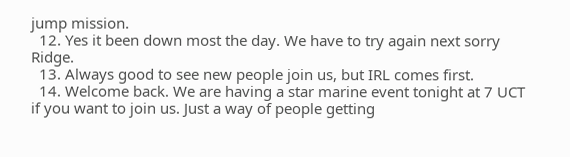jump mission.
  12. Yes it been down most the day. We have to try again next sorry Ridge.
  13. Always good to see new people join us, but IRL comes first.
  14. Welcome back. We are having a star marine event tonight at 7 UCT if you want to join us. Just a way of people getting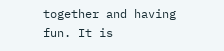together and having fun. It is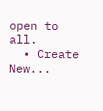open to all.
  • Create New...